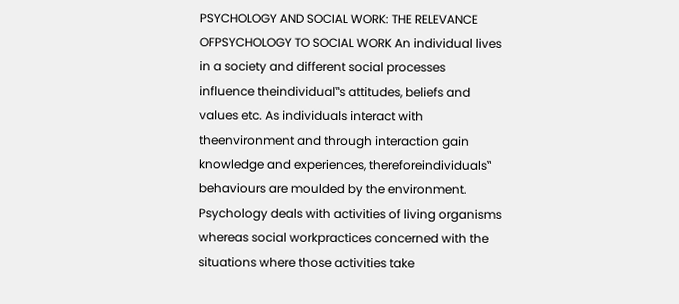PSYCHOLOGY AND SOCIAL WORK: THE RELEVANCE OFPSYCHOLOGY TO SOCIAL WORK An individual lives in a society and different social processes influence theindividual‟s attitudes, beliefs and values etc. As individuals interact with theenvironment and through interaction gain knowledge and experiences, thereforeindividuals‟ behaviours are moulded by the environment. Psychology deals with activities of living organisms whereas social workpractices concerned with the situations where those activities take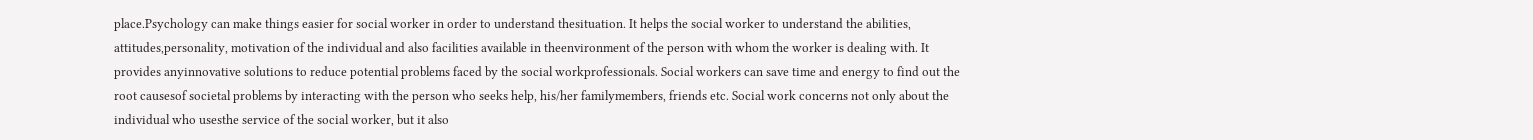place.Psychology can make things easier for social worker in order to understand thesituation. It helps the social worker to understand the abilities, attitudes,personality, motivation of the individual and also facilities available in theenvironment of the person with whom the worker is dealing with. It provides anyinnovative solutions to reduce potential problems faced by the social workprofessionals. Social workers can save time and energy to find out the root causesof societal problems by interacting with the person who seeks help, his/her familymembers, friends etc. Social work concerns not only about the individual who usesthe service of the social worker, but it also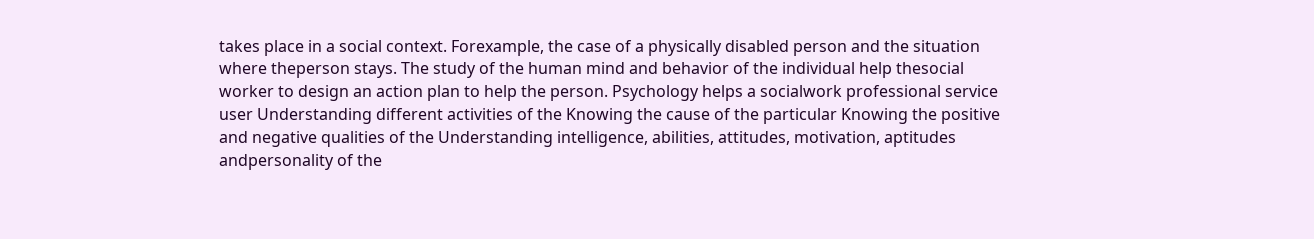takes place in a social context. Forexample, the case of a physically disabled person and the situation where theperson stays. The study of the human mind and behavior of the individual help thesocial worker to design an action plan to help the person. Psychology helps a socialwork professional service user Understanding different activities of the Knowing the cause of the particular Knowing the positive and negative qualities of the Understanding intelligence, abilities, attitudes, motivation, aptitudes andpersonality of the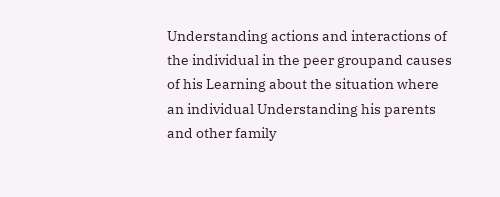Understanding actions and interactions of the individual in the peer groupand causes of his Learning about the situation where an individual Understanding his parents and other family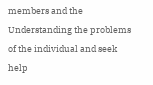members and the Understanding the problems of the individual and seek help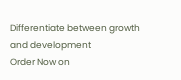Differentiate between growth and development
Order Now on